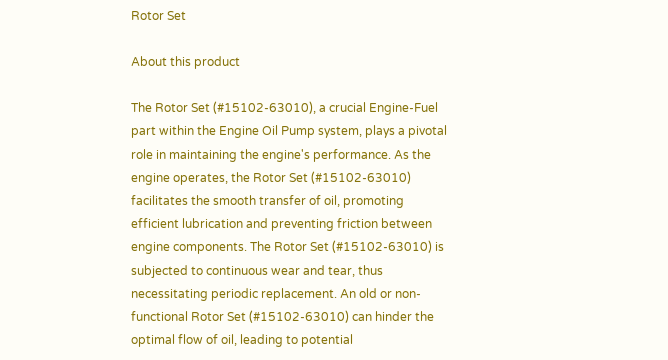Rotor Set

About this product

The Rotor Set (#15102-63010), a crucial Engine-Fuel part within the Engine Oil Pump system, plays a pivotal role in maintaining the engine's performance. As the engine operates, the Rotor Set (#15102-63010) facilitates the smooth transfer of oil, promoting efficient lubrication and preventing friction between engine components. The Rotor Set (#15102-63010) is subjected to continuous wear and tear, thus necessitating periodic replacement. An old or non-functional Rotor Set (#15102-63010) can hinder the optimal flow of oil, leading to potential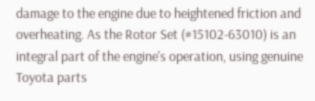damage to the engine due to heightened friction and overheating. As the Rotor Set (#15102-63010) is an integral part of the engine's operation, using genuine Toyota parts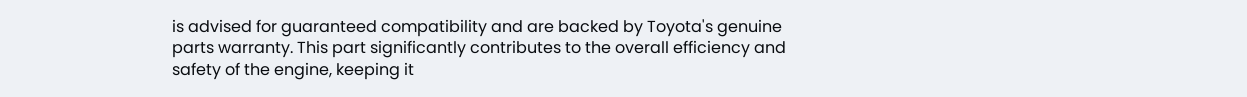is advised for guaranteed compatibility and are backed by Toyota's genuine parts warranty. This part significantly contributes to the overall efficiency and safety of the engine, keeping it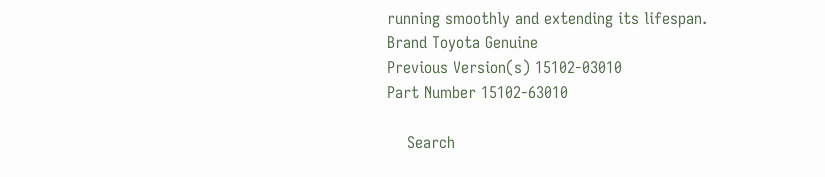running smoothly and extending its lifespan.
Brand Toyota Genuine
Previous Version(s) 15102-03010
Part Number 15102-63010

    Search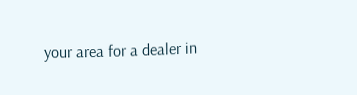your area for a dealer in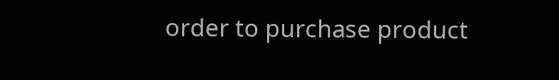order to purchase product